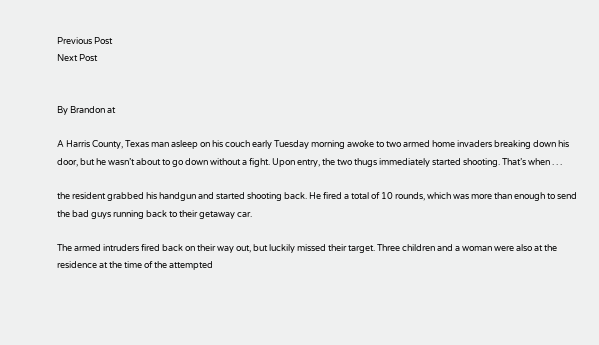Previous Post
Next Post


By Brandon at

A Harris County, Texas man asleep on his couch early Tuesday morning awoke to two armed home invaders breaking down his door, but he wasn’t about to go down without a fight. Upon entry, the two thugs immediately started shooting. That’s when . . .

the resident grabbed his handgun and started shooting back. He fired a total of 10 rounds, which was more than enough to send the bad guys running back to their getaway car.

The armed intruders fired back on their way out, but luckily missed their target. Three children and a woman were also at the residence at the time of the attempted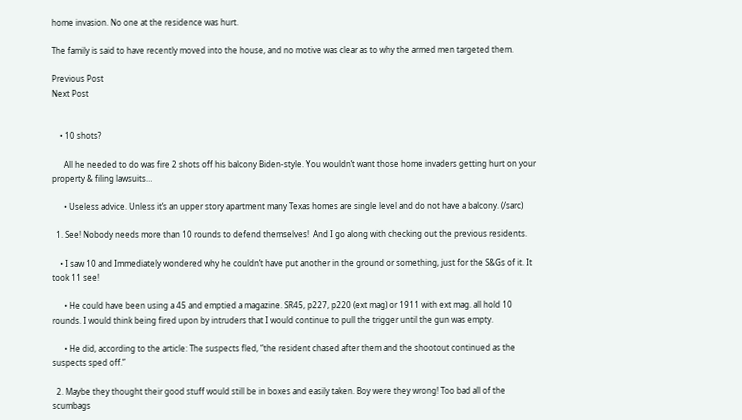home invasion. No one at the residence was hurt.

The family is said to have recently moved into the house, and no motive was clear as to why the armed men targeted them.

Previous Post
Next Post


    • 10 shots?

      All he needed to do was fire 2 shots off his balcony Biden-style. You wouldn’t want those home invaders getting hurt on your property & filing lawsuits…

      • Useless advice. Unless it’s an upper story apartment many Texas homes are single level and do not have a balcony. (/sarc)

  1. See! Nobody needs more than 10 rounds to defend themselves!  And I go along with checking out the previous residents.

    • I saw 10 and Immediately wondered why he couldn’t have put another in the ground or something, just for the S&Gs of it. It took 11 see!

      • He could have been using a 45 and emptied a magazine. SR45, p227, p220 (ext mag) or 1911 with ext mag. all hold 10 rounds. I would think being fired upon by intruders that I would continue to pull the trigger until the gun was empty.

      • He did, according to the article: The suspects fled, “the resident chased after them and the shootout continued as the suspects sped off.”

  2. Maybe they thought their good stuff would still be in boxes and easily taken. Boy were they wrong! Too bad all of the scumbags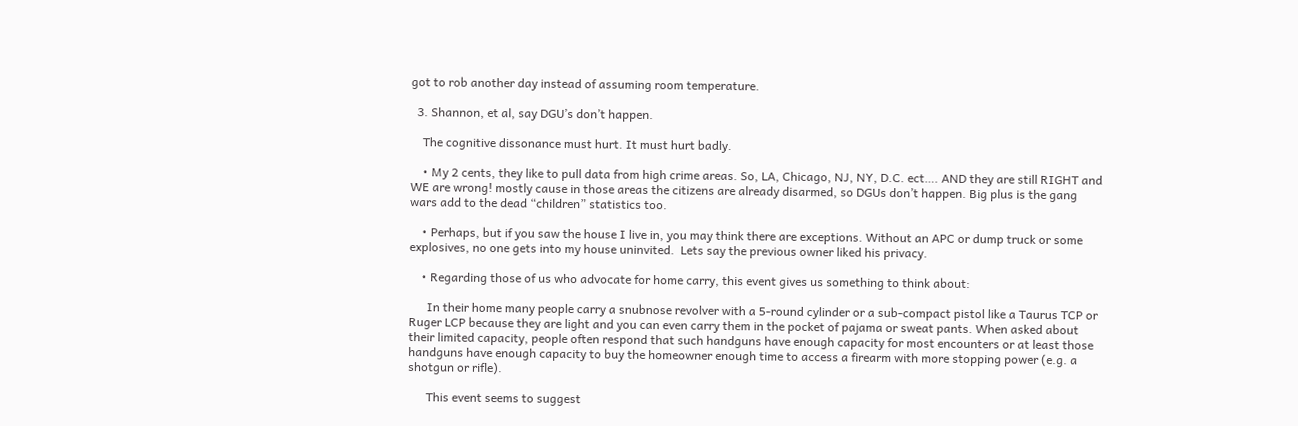got to rob another day instead of assuming room temperature.

  3. Shannon, et al, say DGU’s don’t happen.

    The cognitive dissonance must hurt. It must hurt badly.

    • My 2 cents, they like to pull data from high crime areas. So, LA, Chicago, NJ, NY, D.C. ect…. AND they are still RIGHT and WE are wrong! mostly cause in those areas the citizens are already disarmed, so DGUs don’t happen. Big plus is the gang wars add to the dead “children” statistics too.

    • Perhaps, but if you saw the house I live in, you may think there are exceptions. Without an APC or dump truck or some explosives, no one gets into my house uninvited.  Lets say the previous owner liked his privacy.

    • Regarding those of us who advocate for home carry, this event gives us something to think about:

      In their home many people carry a snubnose revolver with a 5-round cylinder or a sub-compact pistol like a Taurus TCP or Ruger LCP because they are light and you can even carry them in the pocket of pajama or sweat pants. When asked about their limited capacity, people often respond that such handguns have enough capacity for most encounters or at least those handguns have enough capacity to buy the homeowner enough time to access a firearm with more stopping power (e.g. a shotgun or rifle).

      This event seems to suggest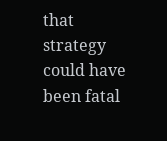that strategy could have been fatal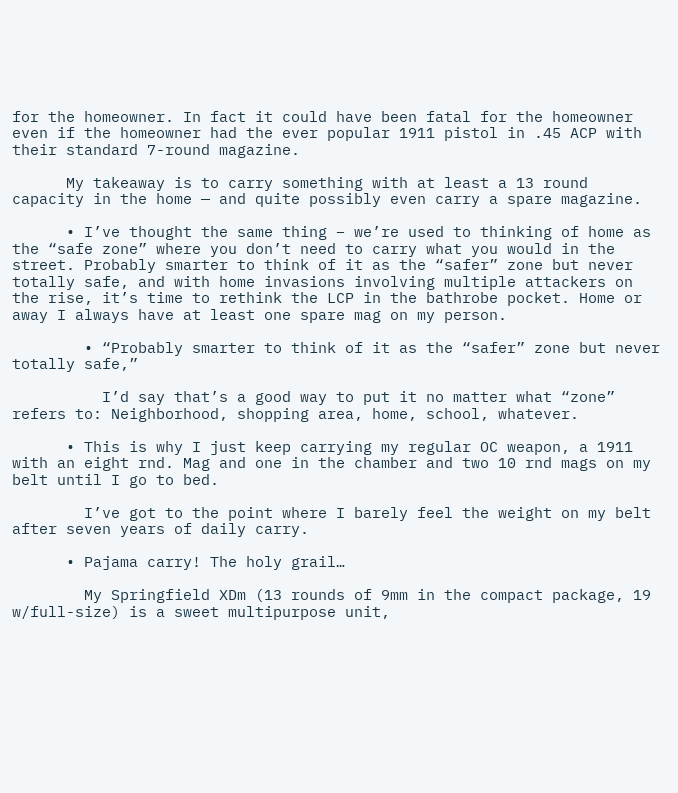for the homeowner. In fact it could have been fatal for the homeowner even if the homeowner had the ever popular 1911 pistol in .45 ACP with their standard 7-round magazine.

      My takeaway is to carry something with at least a 13 round capacity in the home — and quite possibly even carry a spare magazine.

      • I’ve thought the same thing – we’re used to thinking of home as the “safe zone” where you don’t need to carry what you would in the street. Probably smarter to think of it as the “safer” zone but never totally safe, and with home invasions involving multiple attackers on the rise, it’s time to rethink the LCP in the bathrobe pocket. Home or away I always have at least one spare mag on my person.

        • “Probably smarter to think of it as the “safer” zone but never totally safe,”

          I’d say that’s a good way to put it no matter what “zone” refers to: Neighborhood, shopping area, home, school, whatever.

      • This is why I just keep carrying my regular OC weapon, a 1911 with an eight rnd. Mag and one in the chamber and two 10 rnd mags on my belt until I go to bed.

        I’ve got to the point where I barely feel the weight on my belt after seven years of daily carry.

      • Pajama carry! The holy grail…

        My Springfield XDm (13 rounds of 9mm in the compact package, 19 w/full-size) is a sweet multipurpose unit,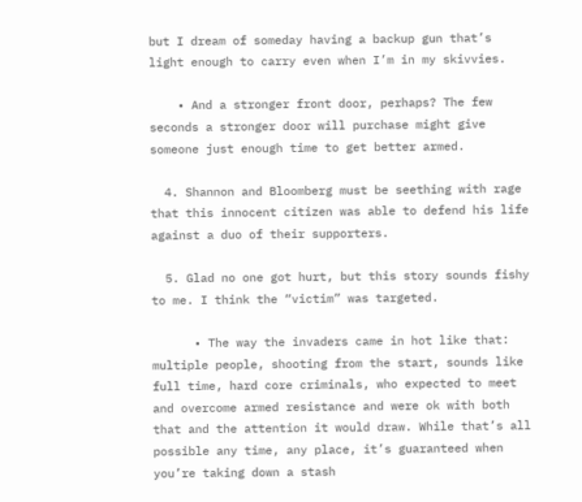but I dream of someday having a backup gun that’s light enough to carry even when I’m in my skivvies.

    • And a stronger front door, perhaps? The few seconds a stronger door will purchase might give someone just enough time to get better armed.

  4. Shannon and Bloomberg must be seething with rage that this innocent citizen was able to defend his life against a duo of their supporters.

  5. Glad no one got hurt, but this story sounds fishy to me. I think the “victim” was targeted.

      • The way the invaders came in hot like that: multiple people, shooting from the start, sounds like full time, hard core criminals, who expected to meet and overcome armed resistance and were ok with both that and the attention it would draw. While that’s all possible any time, any place, it’s guaranteed when you’re taking down a stash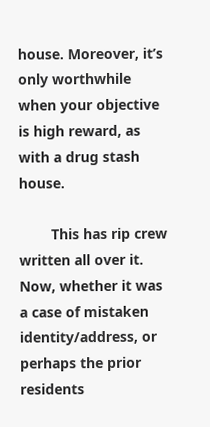house. Moreover, it’s only worthwhile when your objective is high reward, as with a drug stash house.

        This has rip crew written all over it. Now, whether it was a case of mistaken identity/address, or perhaps the prior residents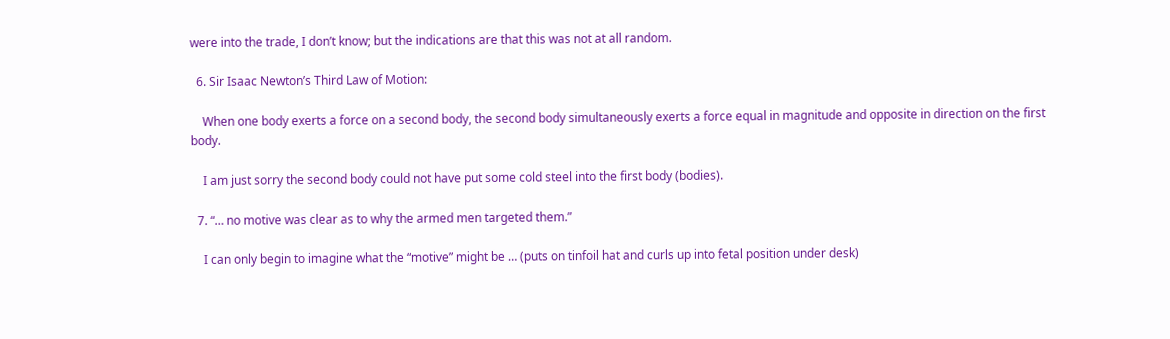were into the trade, I don’t know; but the indications are that this was not at all random.

  6. Sir Isaac Newton’s Third Law of Motion:

    When one body exerts a force on a second body, the second body simultaneously exerts a force equal in magnitude and opposite in direction on the first body.

    I am just sorry the second body could not have put some cold steel into the first body (bodies).

  7. “… no motive was clear as to why the armed men targeted them.”

    I can only begin to imagine what the “motive” might be … (puts on tinfoil hat and curls up into fetal position under desk)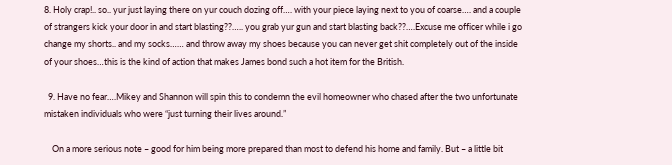8. Holy crap!.. so.. yur just laying there on yur couch dozing off…. with your piece laying next to you of coarse…. and a couple of strangers kick your door in and start blasting??….. you grab yur gun and start blasting back??….Excuse me officer while i go change my shorts.. and my socks…… and throw away my shoes because you can never get shit completely out of the inside of your shoes…this is the kind of action that makes James bond such a hot item for the British.

  9. Have no fear….Mikey and Shannon will spin this to condemn the evil homeowner who chased after the two unfortunate mistaken individuals who were “just turning their lives around.”

    On a more serious note – good for him being more prepared than most to defend his home and family. But – a little bit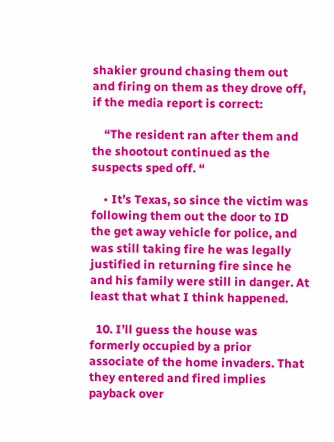shakier ground chasing them out and firing on them as they drove off, if the media report is correct:

    “The resident ran after them and the shootout continued as the suspects sped off. “

    • It’s Texas, so since the victim was following them out the door to ID the get away vehicle for police, and was still taking fire he was legally justified in returning fire since he and his family were still in danger. At least that what I think happened.

  10. I’ll guess the house was formerly occupied by a prior associate of the home invaders. That they entered and fired implies payback over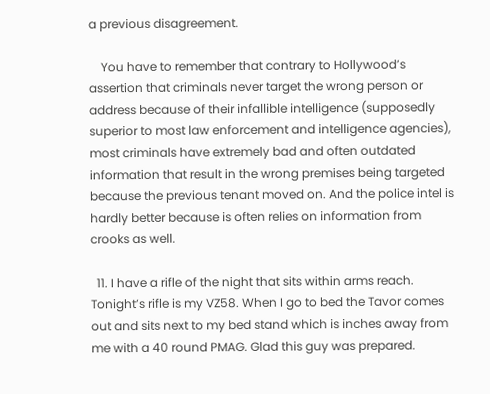a previous disagreement.

    You have to remember that contrary to Hollywood’s assertion that criminals never target the wrong person or address because of their infallible intelligence (supposedly superior to most law enforcement and intelligence agencies), most criminals have extremely bad and often outdated information that result in the wrong premises being targeted because the previous tenant moved on. And the police intel is hardly better because is often relies on information from crooks as well.

  11. I have a rifle of the night that sits within arms reach. Tonight’s rifle is my VZ58. When I go to bed the Tavor comes out and sits next to my bed stand which is inches away from me with a 40 round PMAG. Glad this guy was prepared.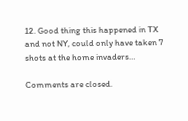12. Good thing this happened in TX and not NY, could only have taken 7 shots at the home invaders…

Comments are closed.